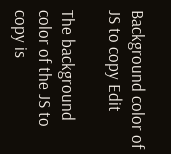Background color of JS to copy Edit

The background color of the JS to copy is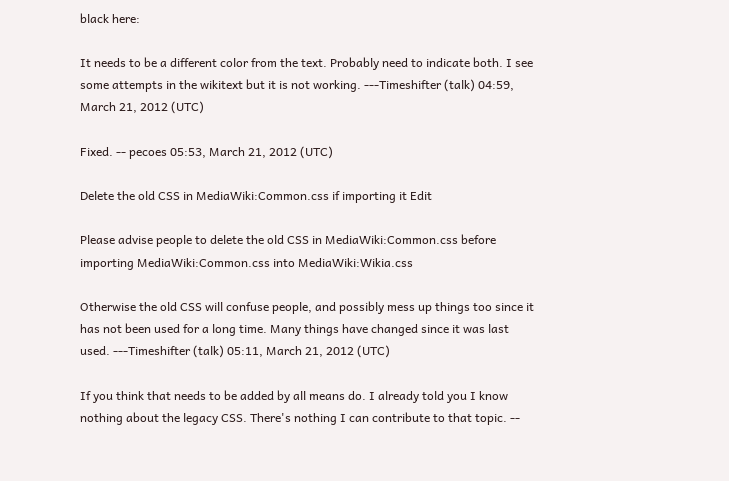black here:

It needs to be a different color from the text. Probably need to indicate both. I see some attempts in the wikitext but it is not working. ---Timeshifter (talk) 04:59, March 21, 2012 (UTC)

Fixed. -- pecoes 05:53, March 21, 2012 (UTC)

Delete the old CSS in MediaWiki:Common.css if importing it Edit

Please advise people to delete the old CSS in MediaWiki:Common.css before importing MediaWiki:Common.css into MediaWiki:Wikia.css

Otherwise the old CSS will confuse people, and possibly mess up things too since it has not been used for a long time. Many things have changed since it was last used. ---Timeshifter (talk) 05:11, March 21, 2012 (UTC)

If you think that needs to be added by all means do. I already told you I know nothing about the legacy CSS. There's nothing I can contribute to that topic. --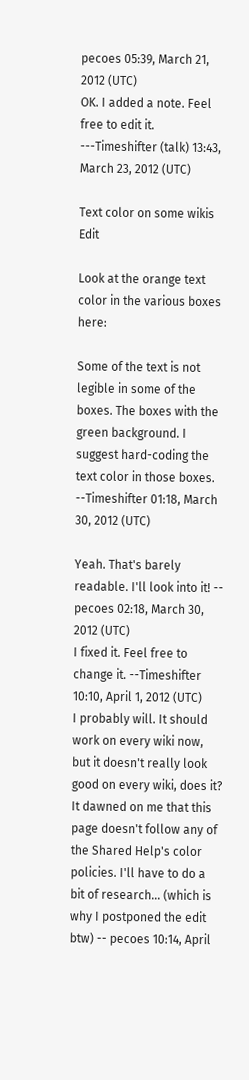pecoes 05:39, March 21, 2012 (UTC)
OK. I added a note. Feel free to edit it. ---Timeshifter (talk) 13:43, March 23, 2012 (UTC)

Text color on some wikis Edit

Look at the orange text color in the various boxes here:

Some of the text is not legible in some of the boxes. The boxes with the green background. I suggest hard-coding the text color in those boxes. --Timeshifter 01:18, March 30, 2012 (UTC)

Yeah. That's barely readable. I'll look into it! -- pecoes 02:18, March 30, 2012 (UTC)
I fixed it. Feel free to change it. --Timeshifter 10:10, April 1, 2012 (UTC)
I probably will. It should work on every wiki now, but it doesn't really look good on every wiki, does it? It dawned on me that this page doesn't follow any of the Shared Help's color policies. I'll have to do a bit of research... (which is why I postponed the edit btw) -- pecoes 10:14, April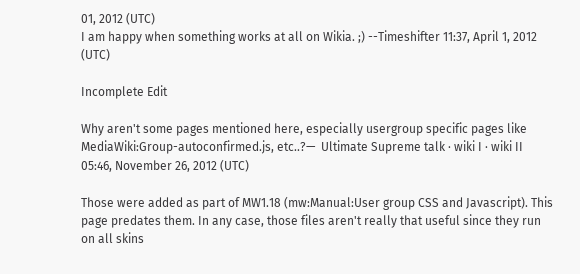01, 2012 (UTC)
I am happy when something works at all on Wikia. ;) --Timeshifter 11:37, April 1, 2012 (UTC)

Incomplete Edit

Why aren't some pages mentioned here, especially usergroup specific pages like MediaWiki:Group-autoconfirmed.js, etc..?—  Ultimate Supreme talk · wiki I · wiki II  05:46, November 26, 2012 (UTC)

Those were added as part of MW1.18 (mw:Manual:User group CSS and Javascript). This page predates them. In any case, those files aren't really that useful since they run on all skins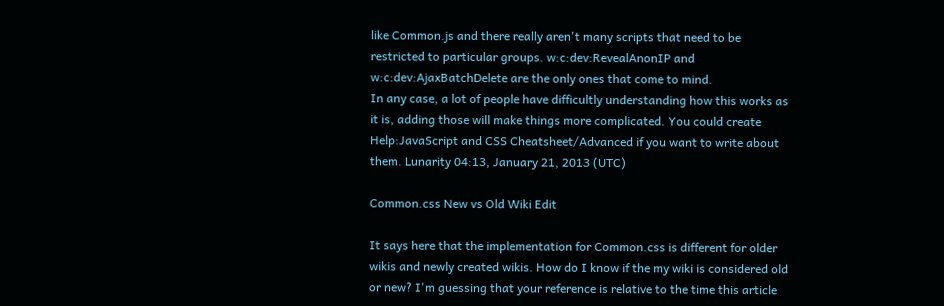like Common.js and there really aren't many scripts that need to be restricted to particular groups. w:c:dev:RevealAnonIP and w:c:dev:AjaxBatchDelete are the only ones that come to mind.
In any case, a lot of people have difficultly understanding how this works as it is, adding those will make things more complicated. You could create Help:JavaScript and CSS Cheatsheet/Advanced if you want to write about them. Lunarity 04:13, January 21, 2013 (UTC)

Common.css New vs Old Wiki Edit

It says here that the implementation for Common.css is different for older wikis and newly created wikis. How do I know if the my wiki is considered old or new? I'm guessing that your reference is relative to the time this article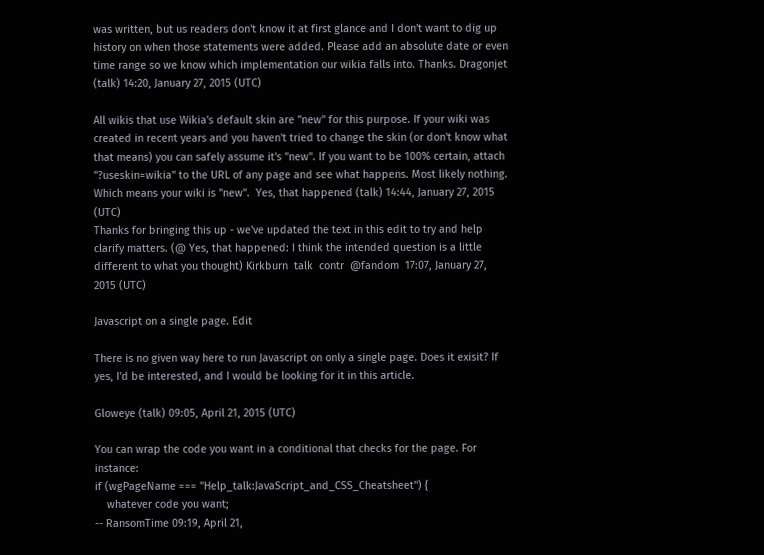was written, but us readers don't know it at first glance and I don't want to dig up history on when those statements were added. Please add an absolute date or even time range so we know which implementation our wikia falls into. Thanks. Dragonjet (talk) 14:20, January 27, 2015 (UTC)

All wikis that use Wikia's default skin are "new" for this purpose. If your wiki was created in recent years and you haven't tried to change the skin (or don't know what that means) you can safely assume it's "new". If you want to be 100% certain, attach "?useskin=wikia" to the URL of any page and see what happens. Most likely nothing. Which means your wiki is "new".  Yes, that happened (talk) 14:44, January 27, 2015 (UTC)
Thanks for bringing this up - we've updated the text in this edit to try and help clarify matters. (@ Yes, that happened: I think the intended question is a little different to what you thought) Kirkburn  talk  contr  @fandom  17:07, January 27, 2015 (UTC)

Javascript on a single page. Edit

There is no given way here to run Javascript on only a single page. Does it exisit? If yes, I'd be interested, and I would be looking for it in this article.

Gloweye (talk) 09:05, April 21, 2015 (UTC)

You can wrap the code you want in a conditional that checks for the page. For instance:
if (wgPageName === "Help_talk:JavaScript_and_CSS_Cheatsheet") {
    whatever code you want;
-- RansomTime 09:19, April 21,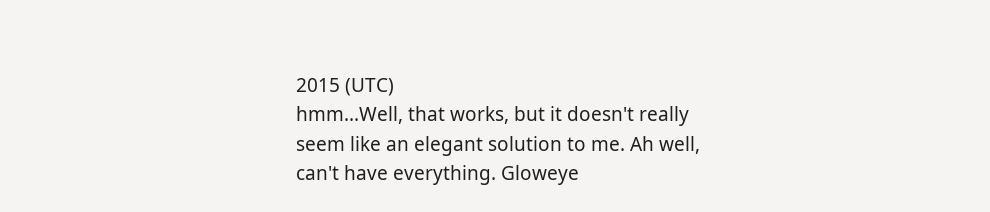2015 (UTC)
hmm...Well, that works, but it doesn't really seem like an elegant solution to me. Ah well, can't have everything. Gloweye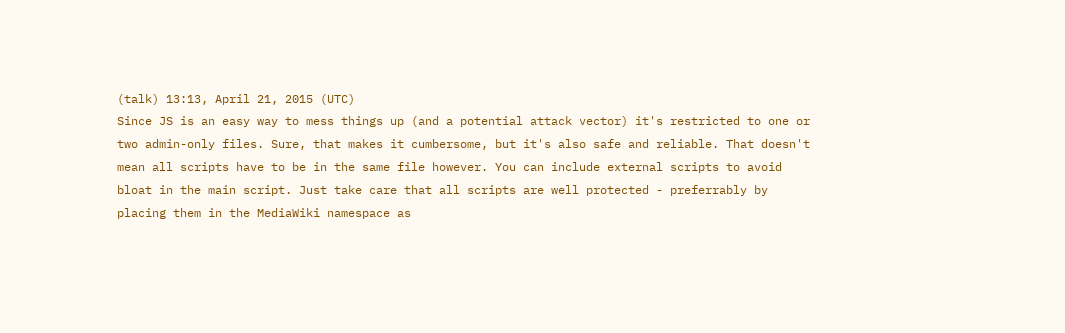(talk) 13:13, April 21, 2015 (UTC)
Since JS is an easy way to mess things up (and a potential attack vector) it's restricted to one or two admin-only files. Sure, that makes it cumbersome, but it's also safe and reliable. That doesn't mean all scripts have to be in the same file however. You can include external scripts to avoid bloat in the main script. Just take care that all scripts are well protected - preferrably by placing them in the MediaWiki namespace as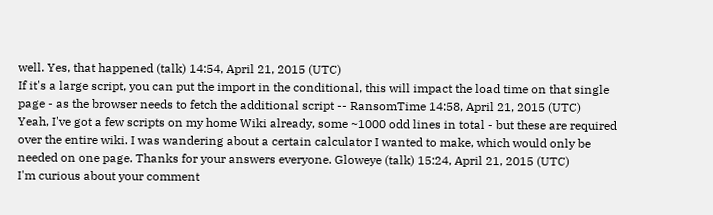well. Yes, that happened (talk) 14:54, April 21, 2015 (UTC)
If it's a large script, you can put the import in the conditional, this will impact the load time on that single page - as the browser needs to fetch the additional script -- RansomTime 14:58, April 21, 2015 (UTC)
Yeah, I've got a few scripts on my home Wiki already, some ~1000 odd lines in total - but these are required over the entire wiki. I was wandering about a certain calculator I wanted to make, which would only be needed on one page. Thanks for your answers everyone. Gloweye (talk) 15:24, April 21, 2015 (UTC)
I'm curious about your comment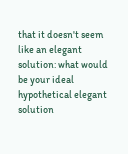that it doesn't seem like an elegant solution: what would be your ideal hypothetical elegant solution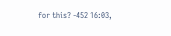for this? -452 16:03,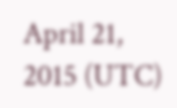April 21, 2015 (UTC)